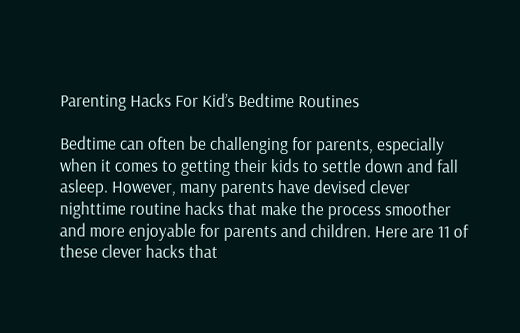Parenting Hacks For Kid’s Bedtime Routines

Bedtime can often be challenging for parents, especially when it comes to getting their kids to settle down and fall asleep. However, many parents have devised clever nighttime routine hacks that make the process smoother and more enjoyable for parents and children. Here are 11 of these clever hacks that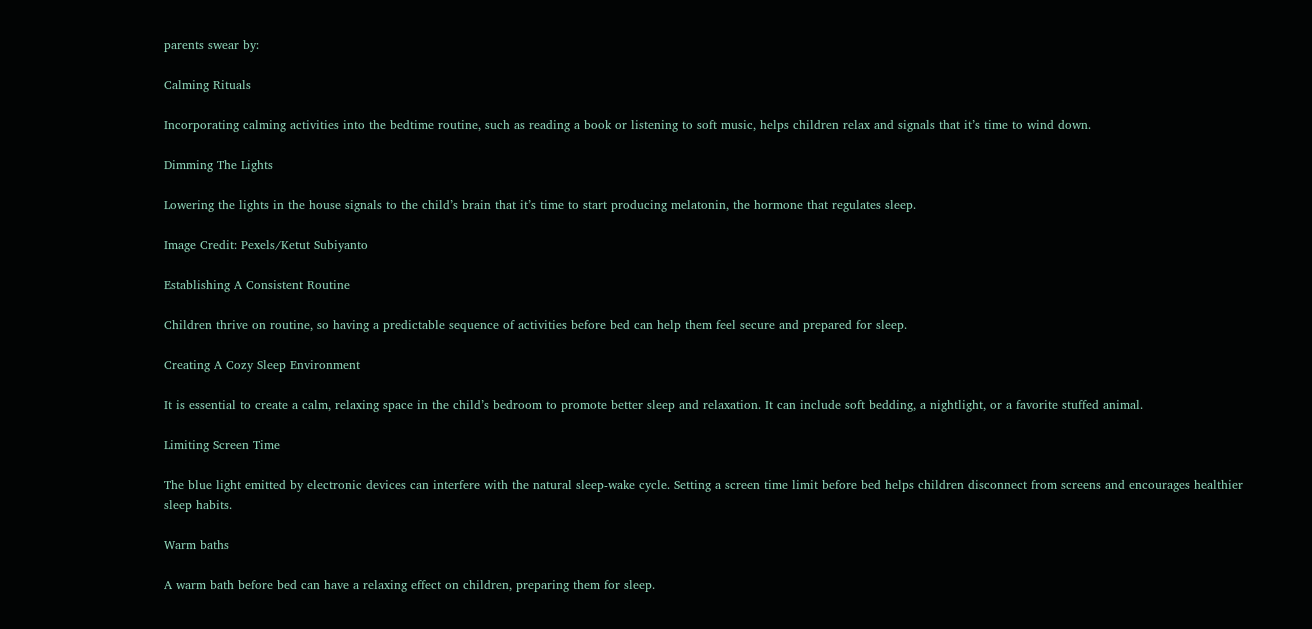parents swear by:

Calming Rituals

Incorporating calming activities into the bedtime routine, such as reading a book or listening to soft music, helps children relax and signals that it’s time to wind down.

Dimming The Lights

Lowering the lights in the house signals to the child’s brain that it’s time to start producing melatonin, the hormone that regulates sleep.

Image Credit: Pexels/Ketut Subiyanto

Establishing A Consistent Routine

Children thrive on routine, so having a predictable sequence of activities before bed can help them feel secure and prepared for sleep.

Creating A Cozy Sleep Environment

It is essential to create a calm, relaxing space in the child’s bedroom to promote better sleep and relaxation. It can include soft bedding, a nightlight, or a favorite stuffed animal.

Limiting Screen Time

The blue light emitted by electronic devices can interfere with the natural sleep-wake cycle. Setting a screen time limit before bed helps children disconnect from screens and encourages healthier sleep habits.

Warm baths

A warm bath before bed can have a relaxing effect on children, preparing them for sleep.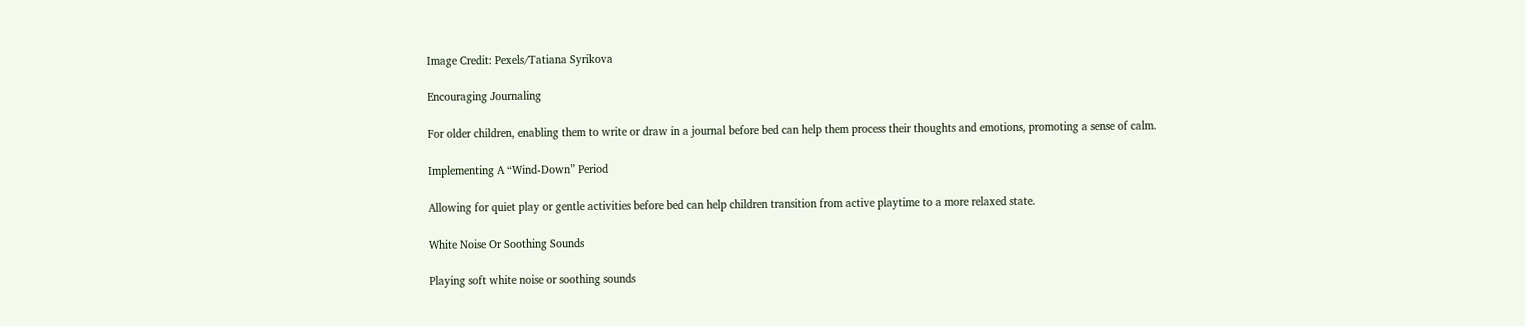Image Credit: Pexels/Tatiana Syrikova

Encouraging Journaling

For older children, enabling them to write or draw in a journal before bed can help them process their thoughts and emotions, promoting a sense of calm.

Implementing A “Wind-Down” Period

Allowing for quiet play or gentle activities before bed can help children transition from active playtime to a more relaxed state.

White Noise Or Soothing Sounds

Playing soft white noise or soothing sounds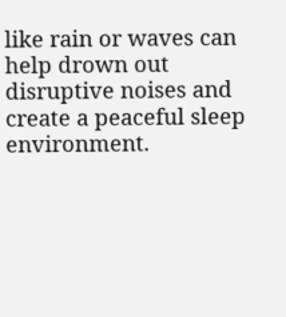like rain or waves can help drown out disruptive noises and create a peaceful sleep environment.